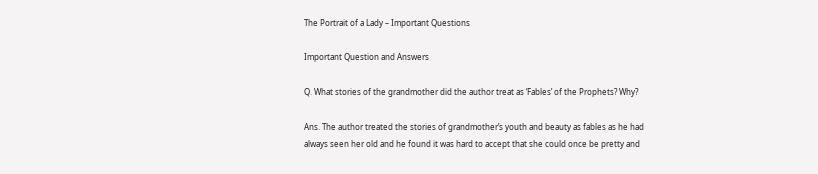The Portrait of a Lady – Important Questions

Important Question and Answers

Q. What stories of the grandmother did the author treat as ‘Fables’ of the Prophets? Why?

Ans. The author treated the stories of grandmother’s youth and beauty as fables as he had always seen her old and he found it was hard to accept that she could once be pretty and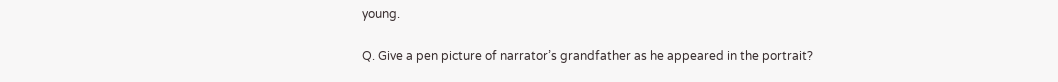young.

Q. Give a pen picture of narrator’s grandfather as he appeared in the portrait?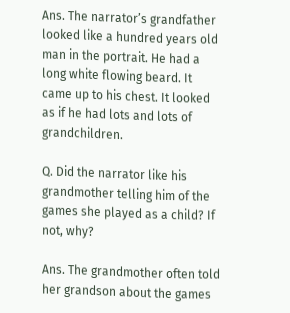Ans. The narrator’s grandfather looked like a hundred years old man in the portrait. He had a long white flowing beard. It came up to his chest. It looked as if he had lots and lots of grandchildren.

Q. Did the narrator like his grandmother telling him of the games she played as a child? If not, why?

Ans. The grandmother often told her grandson about the games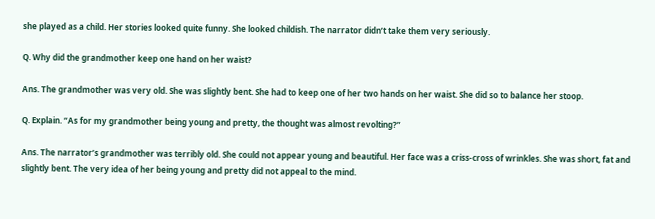she played as a child. Her stories looked quite funny. She looked childish. The narrator didn’t take them very seriously.

Q. Why did the grandmother keep one hand on her waist?

Ans. The grandmother was very old. She was slightly bent. She had to keep one of her two hands on her waist. She did so to balance her stoop.

Q. Explain. “As for my grandmother being young and pretty, the thought was almost revolting?”

Ans. The narrator’s grandmother was terribly old. She could not appear young and beautiful. Her face was a criss-cross of wrinkles. She was short, fat and slightly bent. The very idea of her being young and pretty did not appeal to the mind.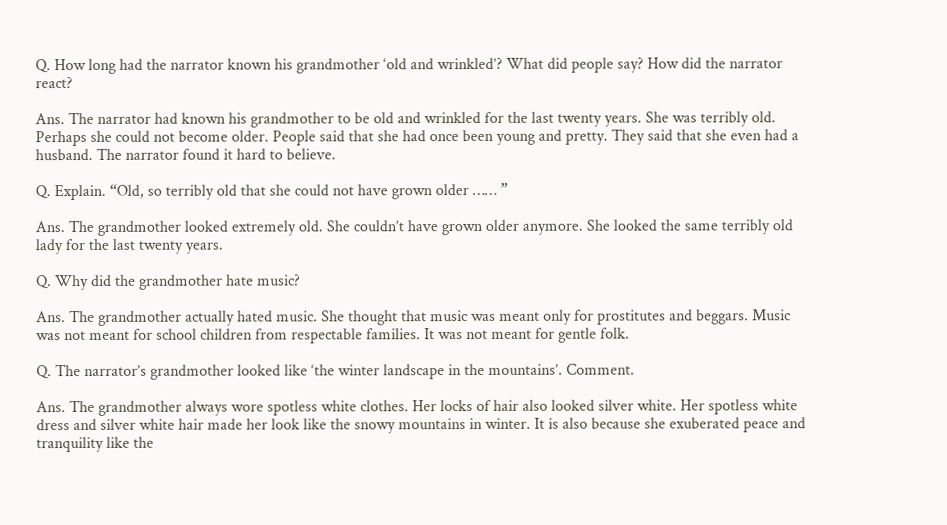Q. How long had the narrator known his grandmother ‘old and wrinkled’? What did people say? How did the narrator react?

Ans. The narrator had known his grandmother to be old and wrinkled for the last twenty years. She was terribly old. Perhaps she could not become older. People said that she had once been young and pretty. They said that she even had a husband. The narrator found it hard to believe.

Q. Explain. “Old, so terribly old that she could not have grown older …… ”

Ans. The grandmother looked extremely old. She couldn’t have grown older anymore. She looked the same terribly old lady for the last twenty years.

Q. Why did the grandmother hate music?

Ans. The grandmother actually hated music. She thought that music was meant only for prostitutes and beggars. Music was not meant for school children from respectable families. It was not meant for gentle folk.

Q. The narrator’s grandmother looked like ‘the winter landscape in the mountains’. Comment.

Ans. The grandmother always wore spotless white clothes. Her locks of hair also looked silver white. Her spotless white dress and silver white hair made her look like the snowy mountains in winter. It is also because she exuberated peace and tranquility like the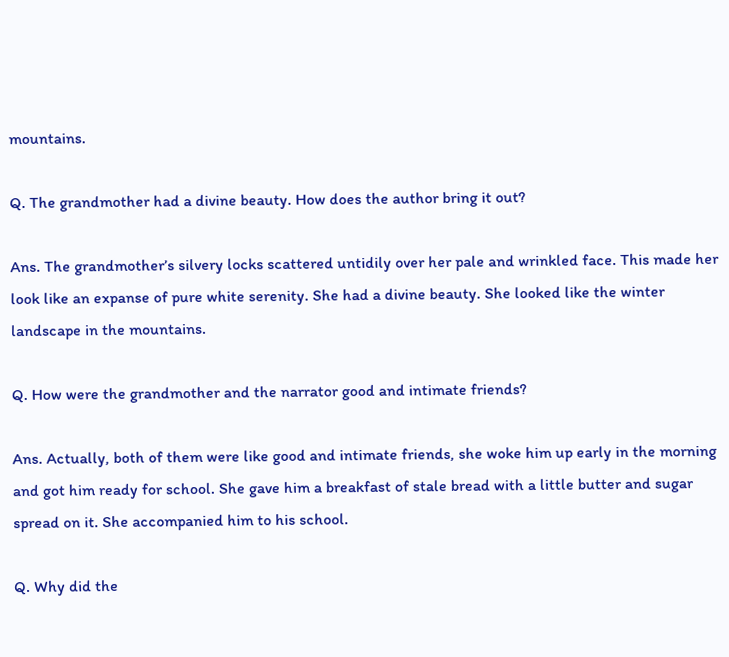mountains.

Q. The grandmother had a divine beauty. How does the author bring it out?

Ans. The grandmother’s silvery locks scattered untidily over her pale and wrinkled face. This made her look like an expanse of pure white serenity. She had a divine beauty. She looked like the winter landscape in the mountains.

Q. How were the grandmother and the narrator good and intimate friends?

Ans. Actually, both of them were like good and intimate friends, she woke him up early in the morning and got him ready for school. She gave him a breakfast of stale bread with a little butter and sugar spread on it. She accompanied him to his school.

Q. Why did the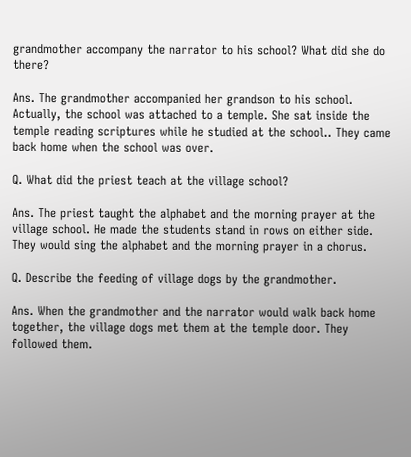grandmother accompany the narrator to his school? What did she do there?

Ans. The grandmother accompanied her grandson to his school. Actually, the school was attached to a temple. She sat inside the temple reading scriptures while he studied at the school.. They came back home when the school was over.

Q. What did the priest teach at the village school?

Ans. The priest taught the alphabet and the morning prayer at the village school. He made the students stand in rows on either side. They would sing the alphabet and the morning prayer in a chorus.

Q. Describe the feeding of village dogs by the grandmother.

Ans. When the grandmother and the narrator would walk back home together, the village dogs met them at the temple door. They followed them.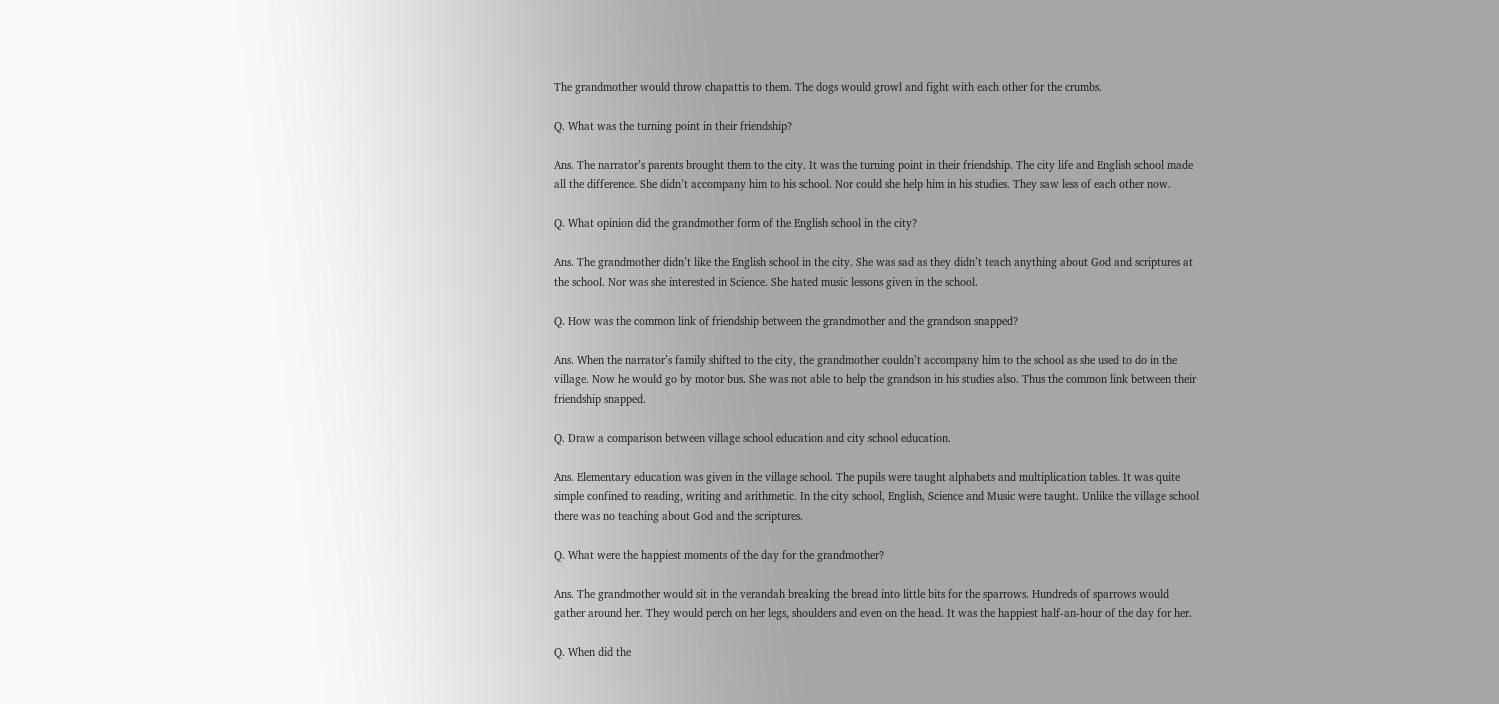The grandmother would throw chapattis to them. The dogs would growl and fight with each other for the crumbs.

Q. What was the turning point in their friendship?

Ans. The narrator’s parents brought them to the city. It was the turning point in their friendship. The city life and English school made all the difference. She didn’t accompany him to his school. Nor could she help him in his studies. They saw less of each other now.

Q. What opinion did the grandmother form of the English school in the city?

Ans. The grandmother didn’t like the English school in the city. She was sad as they didn’t teach anything about God and scriptures at the school. Nor was she interested in Science. She hated music lessons given in the school.

Q. How was the common link of friendship between the grandmother and the grandson snapped?

Ans. When the narrator’s family shifted to the city, the grandmother couldn’t accompany him to the school as she used to do in the village. Now he would go by motor bus. She was not able to help the grandson in his studies also. Thus the common link between their friendship snapped.

Q. Draw a comparison between village school education and city school education.

Ans. Elementary education was given in the village school. The pupils were taught alphabets and multiplication tables. It was quite simple confined to reading, writing and arithmetic. In the city school, English, Science and Music were taught. Unlike the village school there was no teaching about God and the scriptures.

Q. What were the happiest moments of the day for the grandmother?

Ans. The grandmother would sit in the verandah breaking the bread into little bits for the sparrows. Hundreds of sparrows would gather around her. They would perch on her legs, shoulders and even on the head. It was the happiest half-an-hour of the day for her.

Q. When did the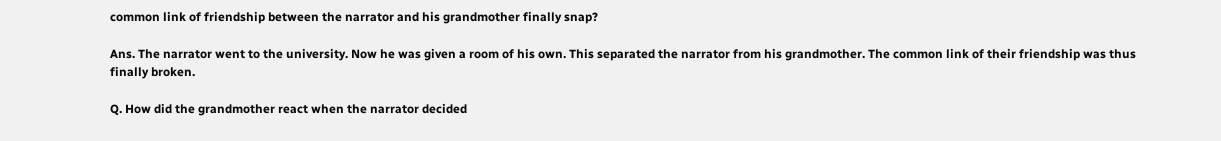common link of friendship between the narrator and his grandmother finally snap?

Ans. The narrator went to the university. Now he was given a room of his own. This separated the narrator from his grandmother. The common link of their friendship was thus finally broken.

Q. How did the grandmother react when the narrator decided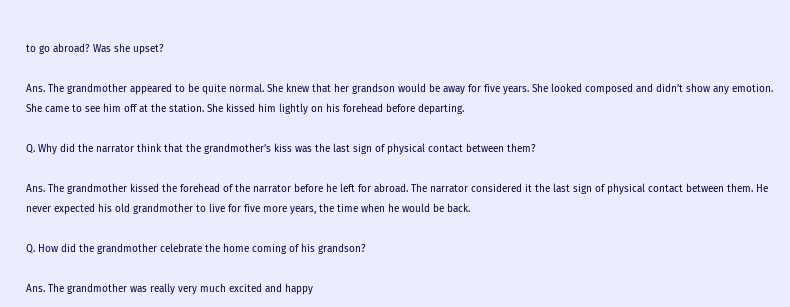to go abroad? Was she upset?

Ans. The grandmother appeared to be quite normal. She knew that her grandson would be away for five years. She looked composed and didn’t show any emotion. She came to see him off at the station. She kissed him lightly on his forehead before departing.

Q. Why did the narrator think that the grandmother’s kiss was the last sign of physical contact between them?

Ans. The grandmother kissed the forehead of the narrator before he left for abroad. The narrator considered it the last sign of physical contact between them. He never expected his old grandmother to live for five more years, the time when he would be back.

Q. How did the grandmother celebrate the home coming of his grandson?

Ans. The grandmother was really very much excited and happy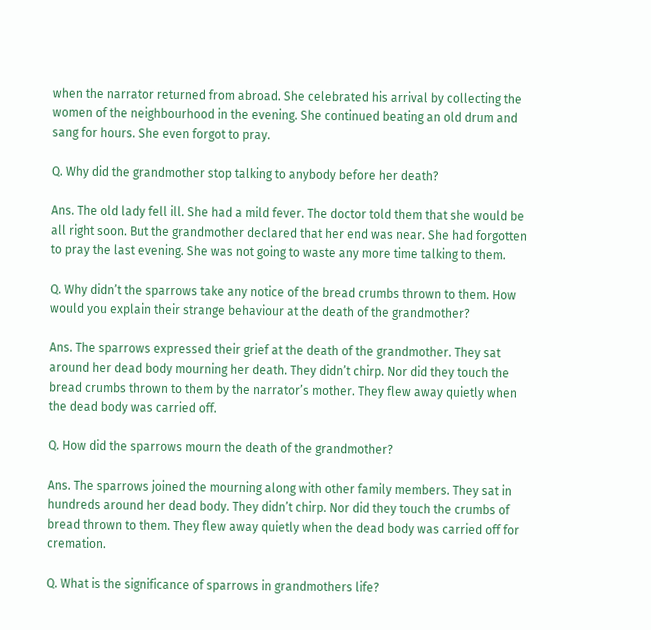when the narrator returned from abroad. She celebrated his arrival by collecting the women of the neighbourhood in the evening. She continued beating an old drum and sang for hours. She even forgot to pray.

Q. Why did the grandmother stop talking to anybody before her death?

Ans. The old lady fell ill. She had a mild fever. The doctor told them that she would be all right soon. But the grandmother declared that her end was near. She had forgotten to pray the last evening. She was not going to waste any more time talking to them.

Q. Why didn’t the sparrows take any notice of the bread crumbs thrown to them. How would you explain their strange behaviour at the death of the grandmother?

Ans. The sparrows expressed their grief at the death of the grandmother. They sat around her dead body mourning her death. They didn’t chirp. Nor did they touch the bread crumbs thrown to them by the narrator’s mother. They flew away quietly when the dead body was carried off.

Q. How did the sparrows mourn the death of the grandmother?

Ans. The sparrows joined the mourning along with other family members. They sat in hundreds around her dead body. They didn’t chirp. Nor did they touch the crumbs of bread thrown to them. They flew away quietly when the dead body was carried off for cremation.

Q. What is the significance of sparrows in grandmothers life?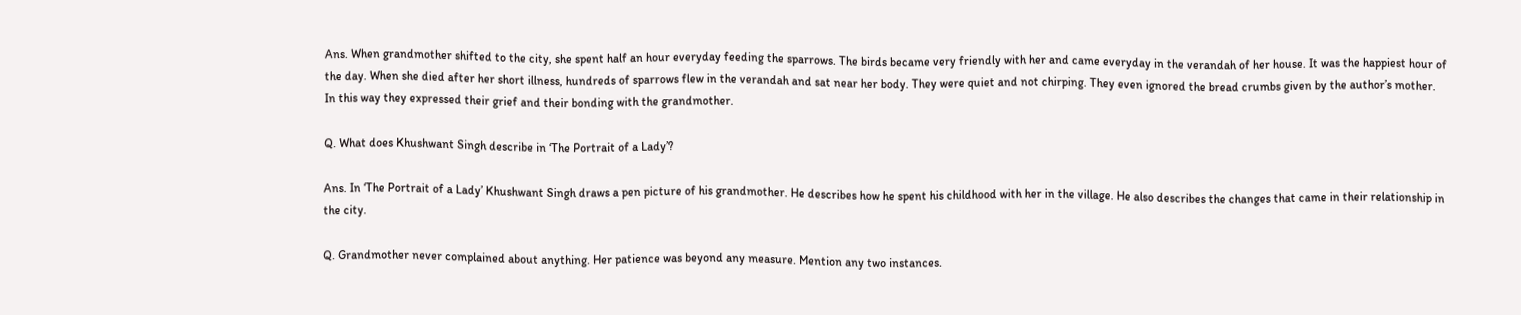Ans. When grandmother shifted to the city, she spent half an hour everyday feeding the sparrows. The birds became very friendly with her and came everyday in the verandah of her house. It was the happiest hour of the day. When she died after her short illness, hundreds of sparrows flew in the verandah and sat near her body. They were quiet and not chirping. They even ignored the bread crumbs given by the author’s mother. In this way they expressed their grief and their bonding with the grandmother.

Q. What does Khushwant Singh describe in ‘The Portrait of a Lady’?

Ans. In ‘The Portrait of a Lady’ Khushwant Singh draws a pen picture of his grandmother. He describes how he spent his childhood with her in the village. He also describes the changes that came in their relationship in the city.

Q. Grandmother never complained about anything. Her patience was beyond any measure. Mention any two instances.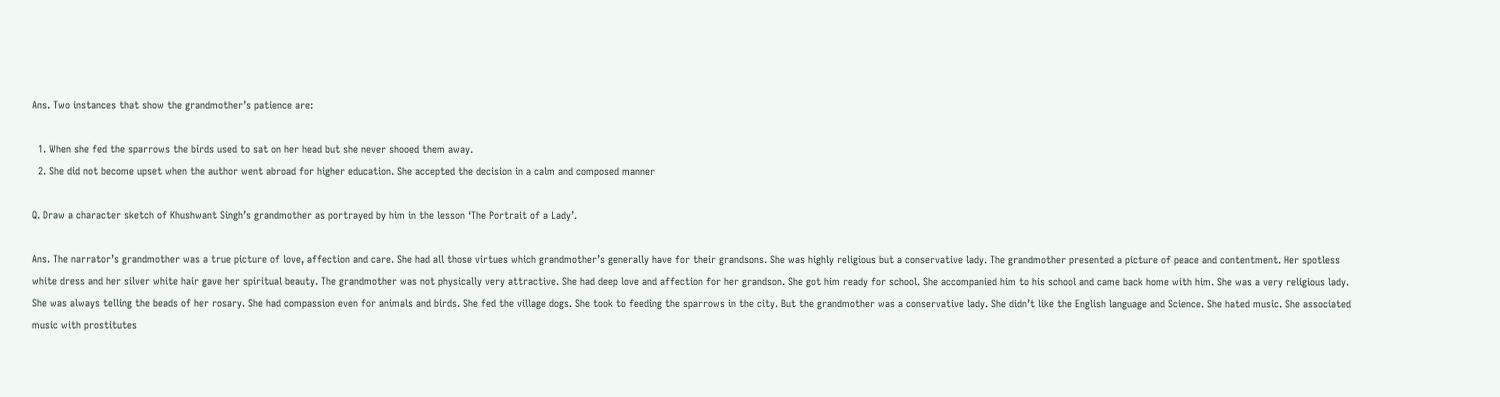Ans. Two instances that show the grandmother’s patience are:

  1. When she fed the sparrows the birds used to sat on her head but she never shooed them away.
  2. She did not become upset when the author went abroad for higher education. She accepted the decision in a calm and composed manner

Q. Draw a character sketch of Khushwant Singh’s grandmother as portrayed by him in the lesson ‘The Portrait of a Lady’.

Ans. The narrator’s grandmother was a true picture of love, affection and care. She had all those virtues which grandmother’s generally have for their grandsons. She was highly religious but a conservative lady. The grandmother presented a picture of peace and contentment. Her spotless white dress and her silver white hair gave her spiritual beauty. The grandmother was not physically very attractive. She had deep love and affection for her grandson. She got him ready for school. She accompanied him to his school and came back home with him. She was a very religious lady. She was always telling the beads of her rosary. She had compassion even for animals and birds. She fed the village dogs. She took to feeding the sparrows in the city. But the grandmother was a conservative lady. She didn’t like the English language and Science. She hated music. She associated music with prostitutes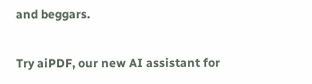and beggars.

Try aiPDF, our new AI assistant for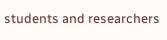students and researchers